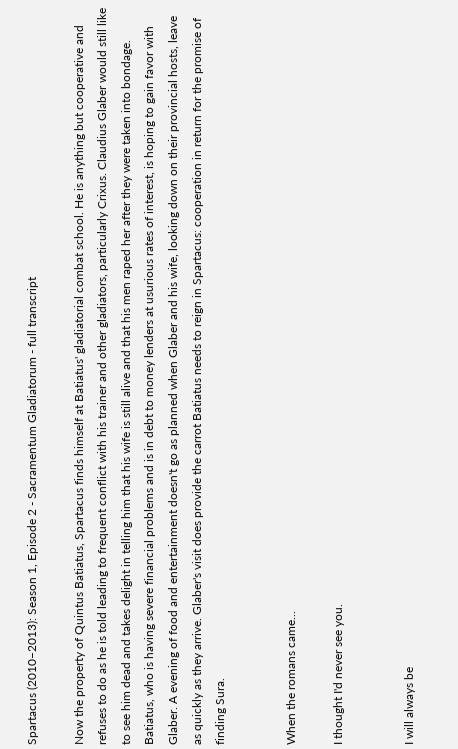Spartacus (2010–2013): Season 1, Episode 2 - Sacramentum Gladiatorum - full transcript

Now the property of Quintus Batiatus, Spartacus finds himself at Batiatus' gladiatorial combat school. He is anything but cooperative and refuses to do as he is told leading to frequent conflict with his trainer and other gladiators, particularly Crixus. Claudius Glaber would still like to see him dead and takes delight in telling him that his wife is still alive and that his men raped her after they were taken into bondage. Batiatus, who is having severe financial problems and is in debt to money lenders at usurious rates of interest, is hoping to gain favor with Glaber. A evening of food and entertainment doesn't go as planned when Glaber and his wife, looking down on their provincial hosts, leave as quickly as they arrive. Glaber's visit does provide the carrot Batiatus needs to reign in Spartacus: cooperation in return for the promise of finding Sura.


When the romans came...

I thought I'd never see you.


I will always be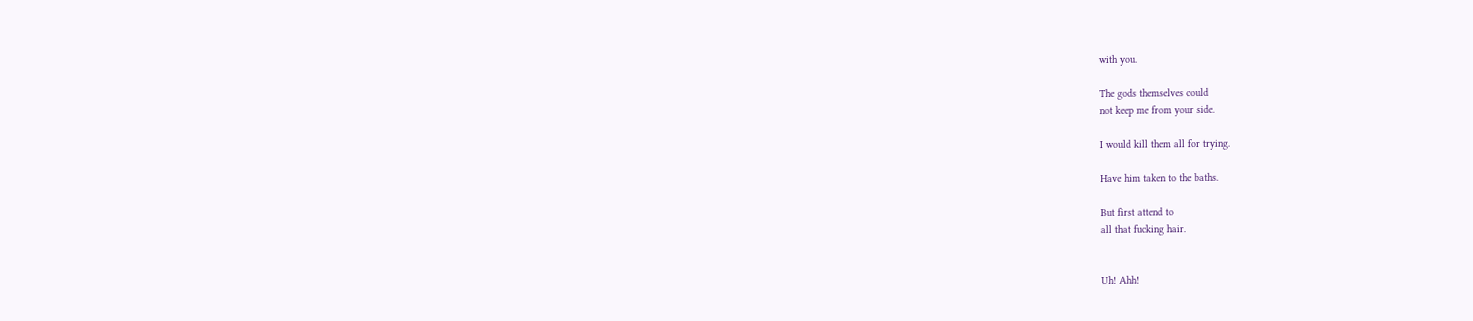with you.

The gods themselves could
not keep me from your side.

I would kill them all for trying.

Have him taken to the baths.

But first attend to
all that fucking hair.


Uh! Ahh!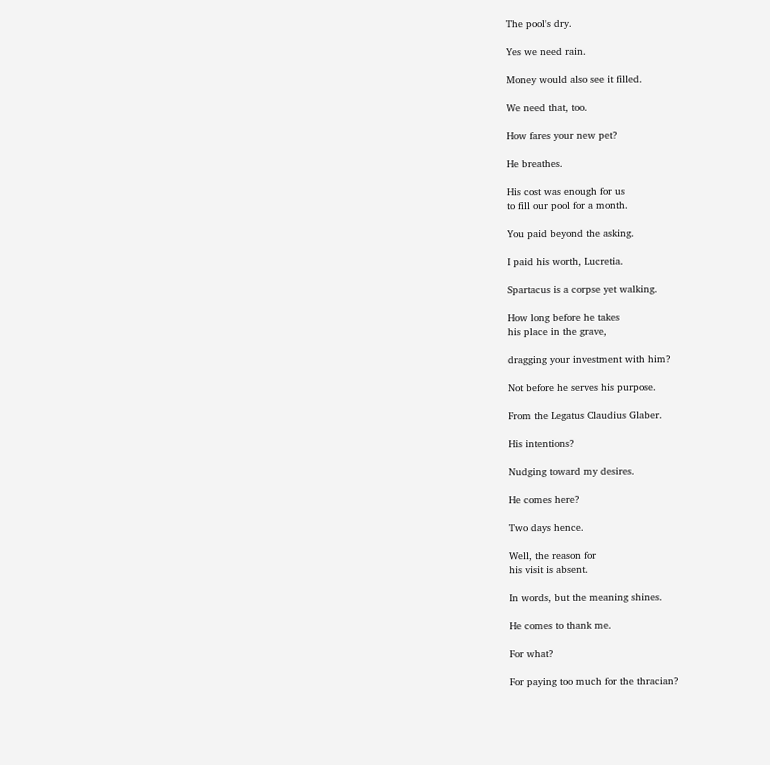The pool's dry.

Yes we need rain.

Money would also see it filled.

We need that, too.

How fares your new pet?

He breathes.

His cost was enough for us
to fill our pool for a month.

You paid beyond the asking.

I paid his worth, Lucretia.

Spartacus is a corpse yet walking.

How long before he takes
his place in the grave,

dragging your investment with him?

Not before he serves his purpose.

From the Legatus Claudius Glaber.

His intentions?

Nudging toward my desires.

He comes here?

Two days hence.

Well, the reason for
his visit is absent.

In words, but the meaning shines.

He comes to thank me.

For what?

For paying too much for the thracian?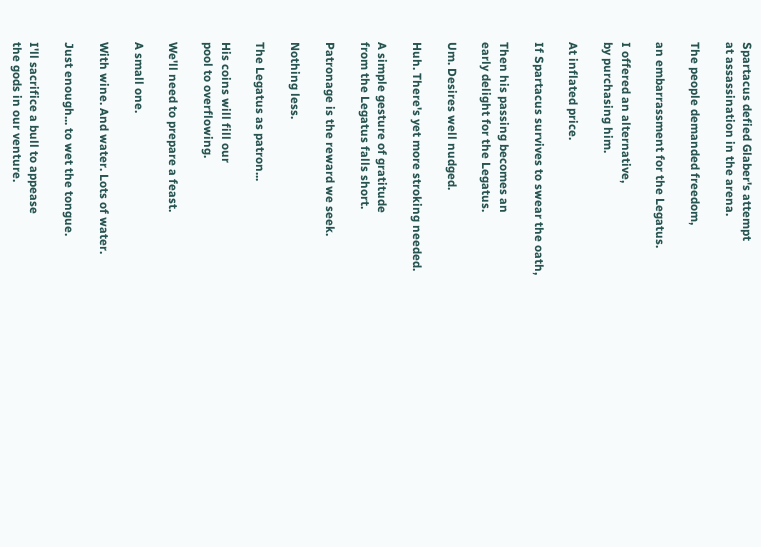Spartacus defied Glaber's attempt
at assassination in the arena.

The people demanded freedom,

an embarrassment for the Legatus.

I offered an alternative,
by purchasing him.

At inflated price.

If Spartacus survives to swear the oath,

Then his passing becomes an
early delight for the Legatus.

Um. Desires well nudged.

Huh. There's yet more stroking needed.

A simple gesture of gratitude
from the Legatus falls short.

Patronage is the reward we seek.

Nothing less.

The Legatus as patron...

His coins will fill our
pool to overflowing.

We'll need to prepare a feast.

A small one.

With wine. And water. Lots of water.

Just enough... to wet the tongue.

I'll sacrifice a bull to appease
the gods in our venture.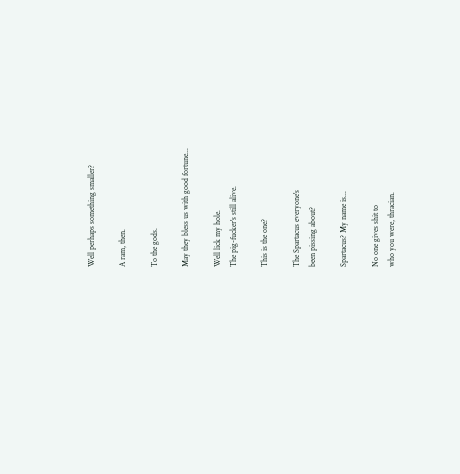Well perhaps something smaller?

A ram, then.

To the gods.

May they bless us with good fortune...

Well lick my hole.
The pig-fucker's still alive.

This is the one?

The Spartacus everyone's
been pissing about?

Spartacus? My name is...

No one gives shit to
who you were, thracian.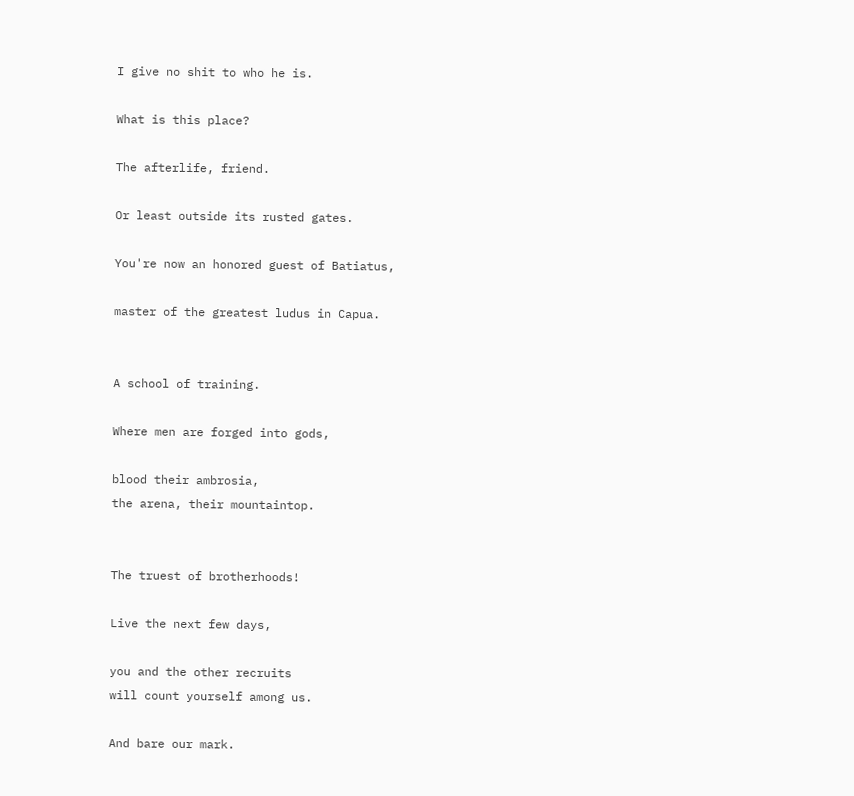I give no shit to who he is.

What is this place?

The afterlife, friend.

Or least outside its rusted gates.

You're now an honored guest of Batiatus,

master of the greatest ludus in Capua.


A school of training.

Where men are forged into gods,

blood their ambrosia,
the arena, their mountaintop.


The truest of brotherhoods!

Live the next few days,

you and the other recruits
will count yourself among us.

And bare our mark.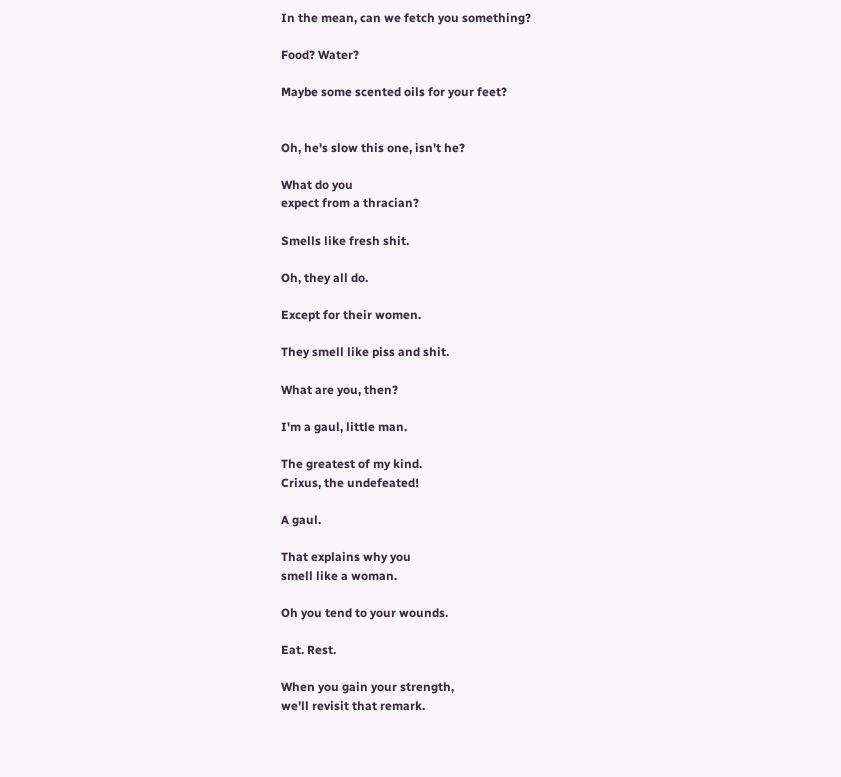In the mean, can we fetch you something?

Food? Water?

Maybe some scented oils for your feet?


Oh, he's slow this one, isn't he?

What do you
expect from a thracian?

Smells like fresh shit.

Oh, they all do.

Except for their women.

They smell like piss and shit.

What are you, then?

I'm a gaul, little man.

The greatest of my kind.
Crixus, the undefeated!

A gaul.

That explains why you
smell like a woman.

Oh you tend to your wounds.

Eat. Rest.

When you gain your strength,
we'll revisit that remark.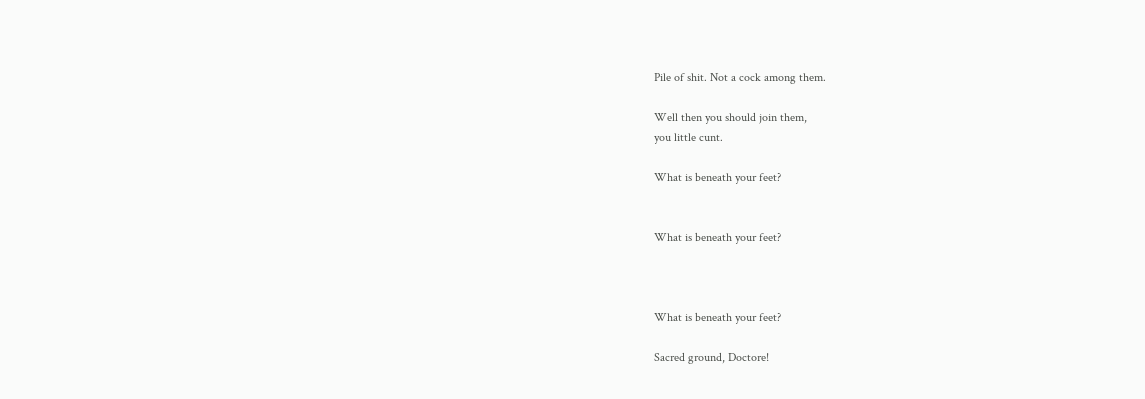Pile of shit. Not a cock among them.

Well then you should join them,
you little cunt.

What is beneath your feet?


What is beneath your feet?



What is beneath your feet?

Sacred ground, Doctore!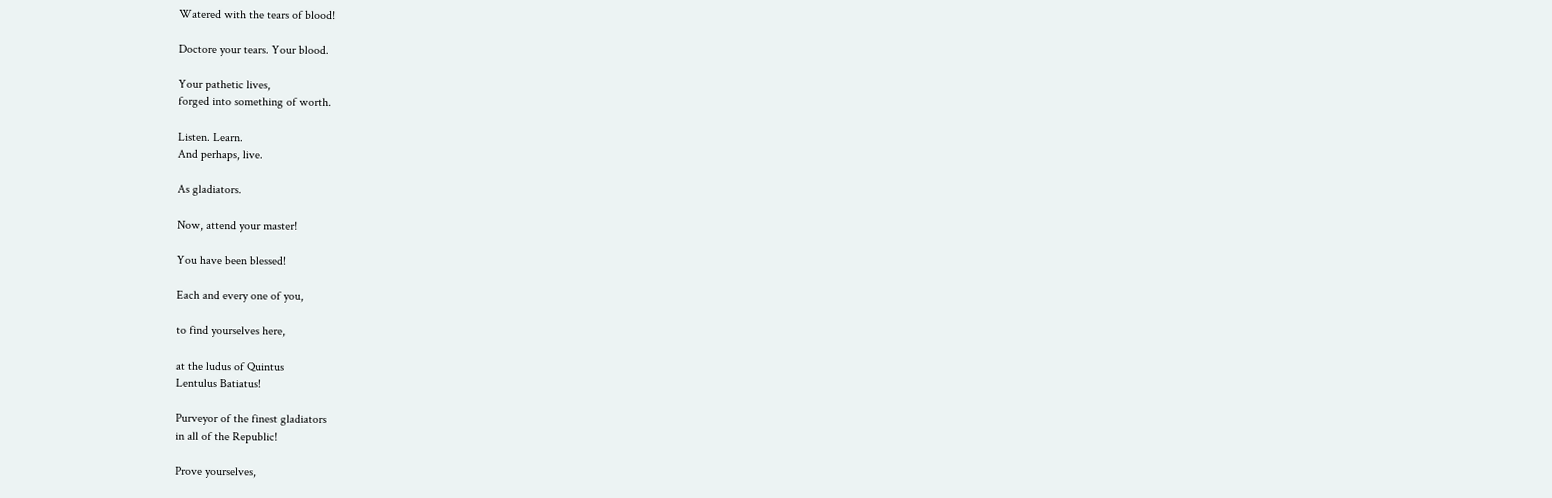Watered with the tears of blood!

Doctore your tears. Your blood.

Your pathetic lives,
forged into something of worth.

Listen. Learn.
And perhaps, live.

As gladiators.

Now, attend your master!

You have been blessed!

Each and every one of you,

to find yourselves here,

at the ludus of Quintus
Lentulus Batiatus!

Purveyor of the finest gladiators
in all of the Republic!

Prove yourselves,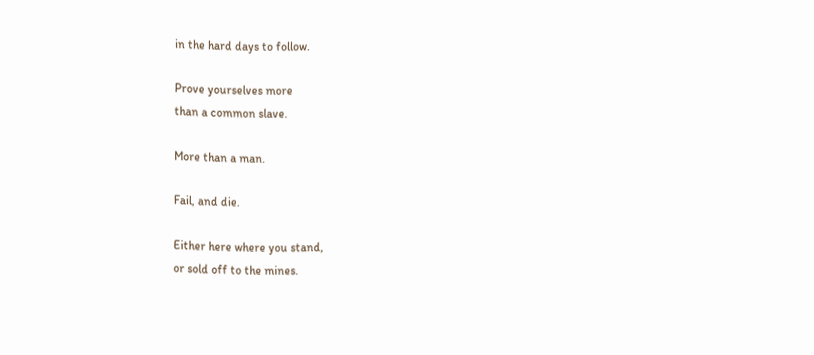in the hard days to follow.

Prove yourselves more
than a common slave.

More than a man.

Fail, and die.

Either here where you stand,
or sold off to the mines.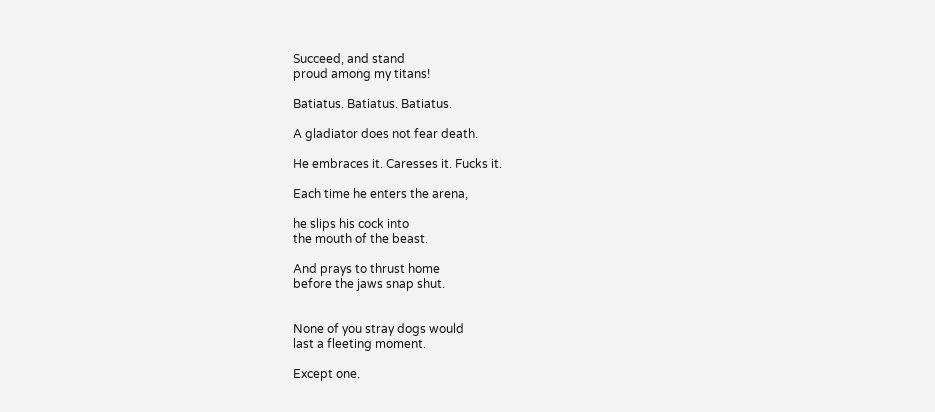Succeed, and stand
proud among my titans!

Batiatus. Batiatus. Batiatus.

A gladiator does not fear death.

He embraces it. Caresses it. Fucks it.

Each time he enters the arena,

he slips his cock into
the mouth of the beast.

And prays to thrust home
before the jaws snap shut.


None of you stray dogs would
last a fleeting moment.

Except one.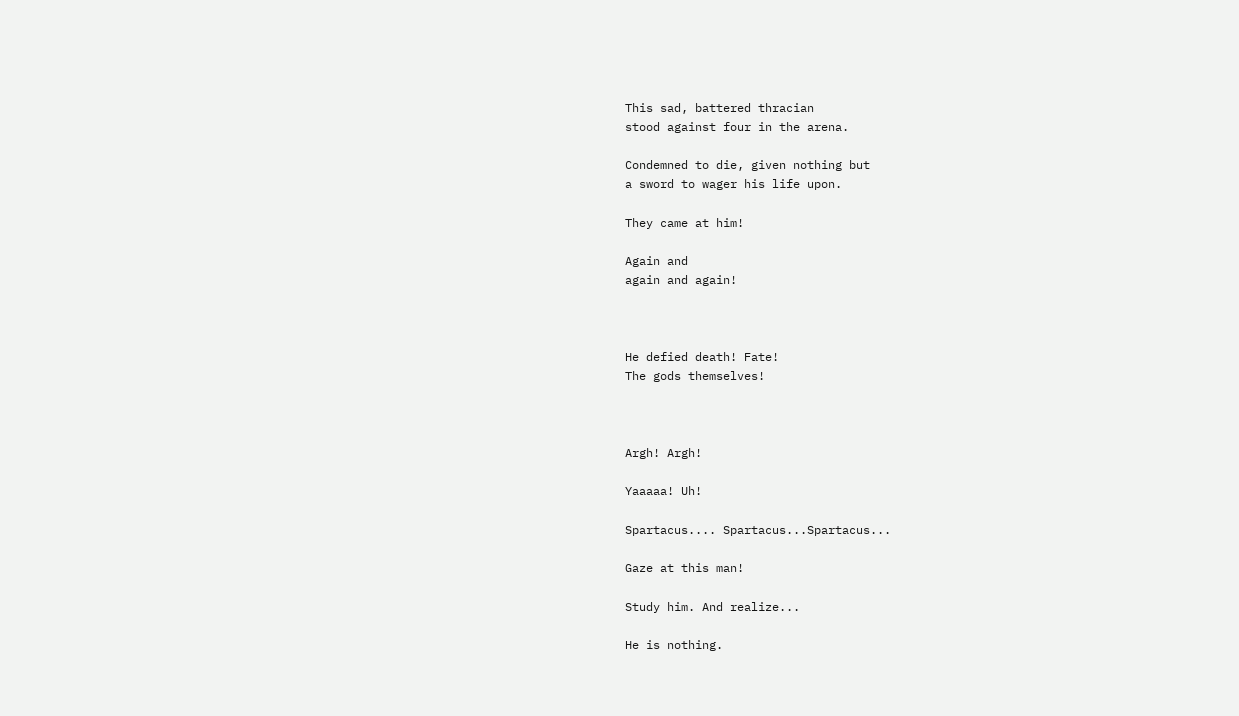This sad, battered thracian
stood against four in the arena.

Condemned to die, given nothing but
a sword to wager his life upon.

They came at him!

Again and
again and again!



He defied death! Fate!
The gods themselves!



Argh! Argh!

Yaaaaa! Uh!

Spartacus.... Spartacus...Spartacus...

Gaze at this man!

Study him. And realize...

He is nothing.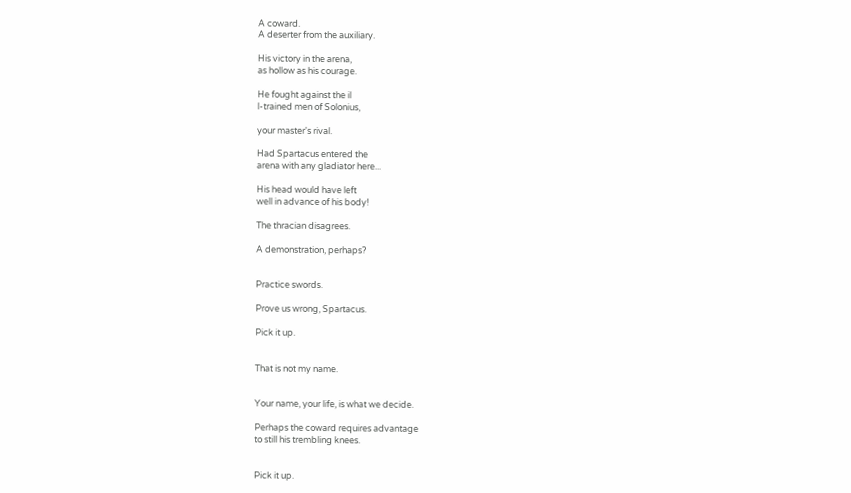A coward.
A deserter from the auxiliary.

His victory in the arena,
as hollow as his courage.

He fought against the il
l-trained men of Solonius,

your master's rival.

Had Spartacus entered the
arena with any gladiator here...

His head would have left
well in advance of his body!

The thracian disagrees.

A demonstration, perhaps?


Practice swords.

Prove us wrong, Spartacus.

Pick it up.


That is not my name.


Your name, your life, is what we decide.

Perhaps the coward requires advantage
to still his trembling knees.


Pick it up.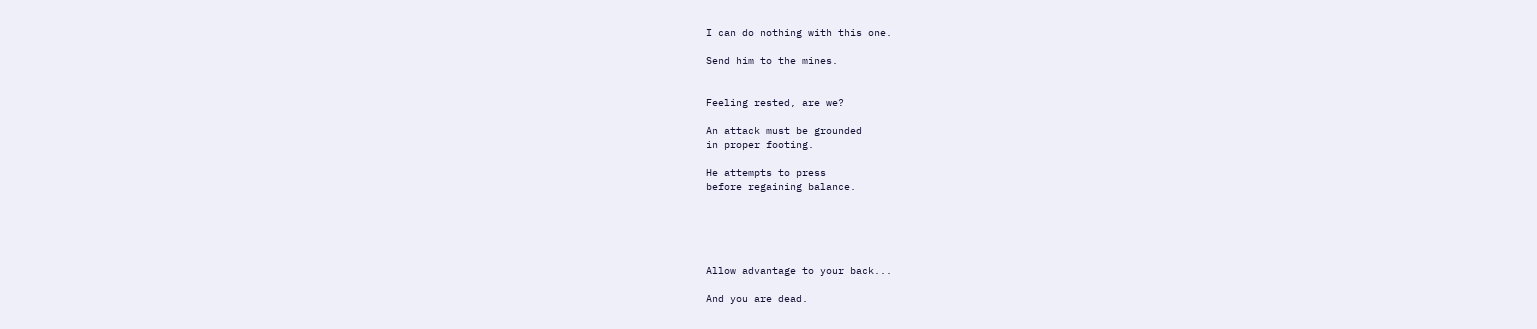I can do nothing with this one.

Send him to the mines.


Feeling rested, are we?

An attack must be grounded
in proper footing.

He attempts to press
before regaining balance.





Allow advantage to your back...

And you are dead.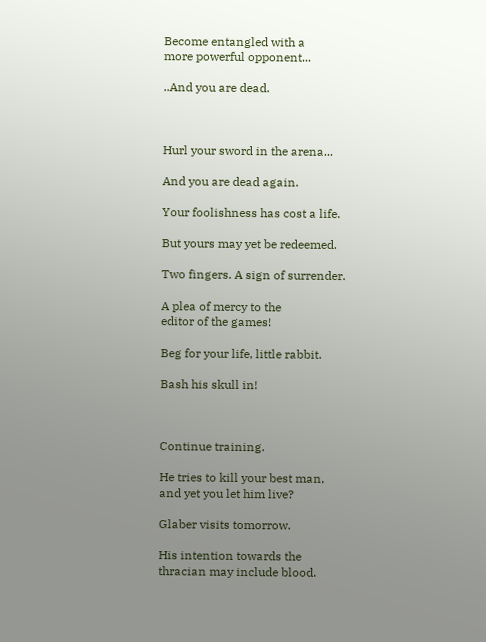Become entangled with a
more powerful opponent...

..And you are dead.



Hurl your sword in the arena...

And you are dead again.

Your foolishness has cost a life.

But yours may yet be redeemed.

Two fingers. A sign of surrender.

A plea of mercy to the
editor of the games!

Beg for your life, little rabbit.

Bash his skull in!



Continue training.

He tries to kill your best man,
and yet you let him live?

Glaber visits tomorrow.

His intention towards the
thracian may include blood.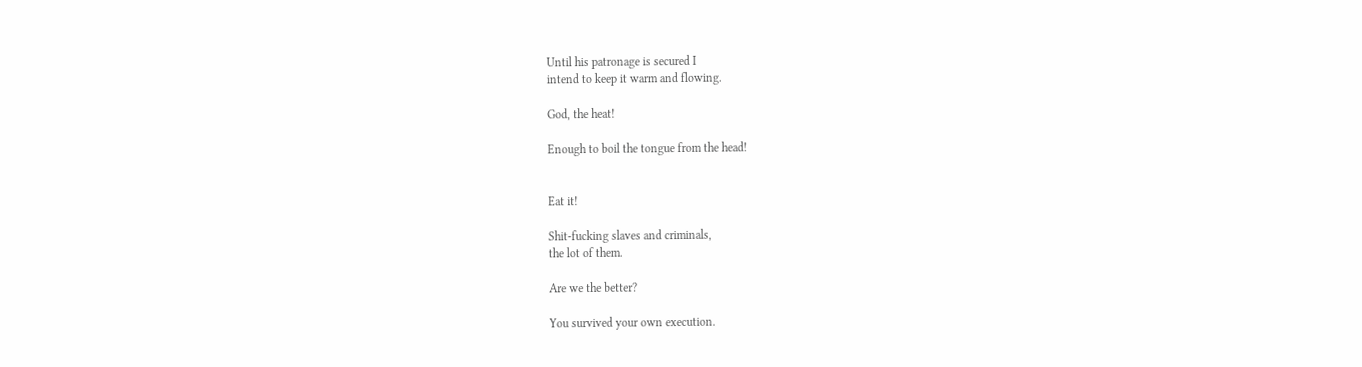Until his patronage is secured I
intend to keep it warm and flowing.

God, the heat!

Enough to boil the tongue from the head!


Eat it!

Shit-fucking slaves and criminals,
the lot of them.

Are we the better?

You survived your own execution.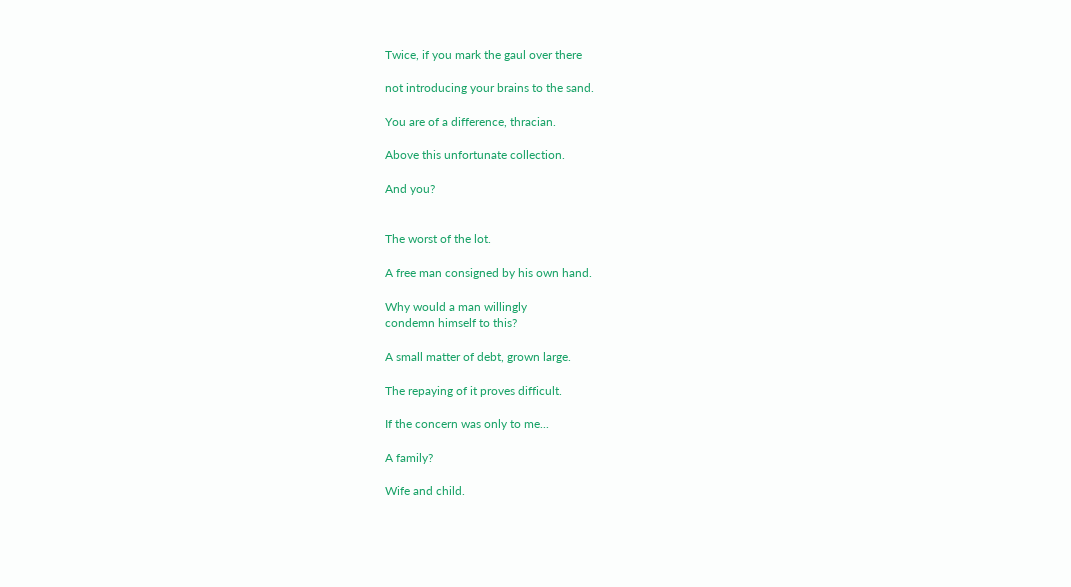Twice, if you mark the gaul over there

not introducing your brains to the sand.

You are of a difference, thracian.

Above this unfortunate collection.

And you?


The worst of the lot.

A free man consigned by his own hand.

Why would a man willingly
condemn himself to this?

A small matter of debt, grown large.

The repaying of it proves difficult.

If the concern was only to me...

A family?

Wife and child.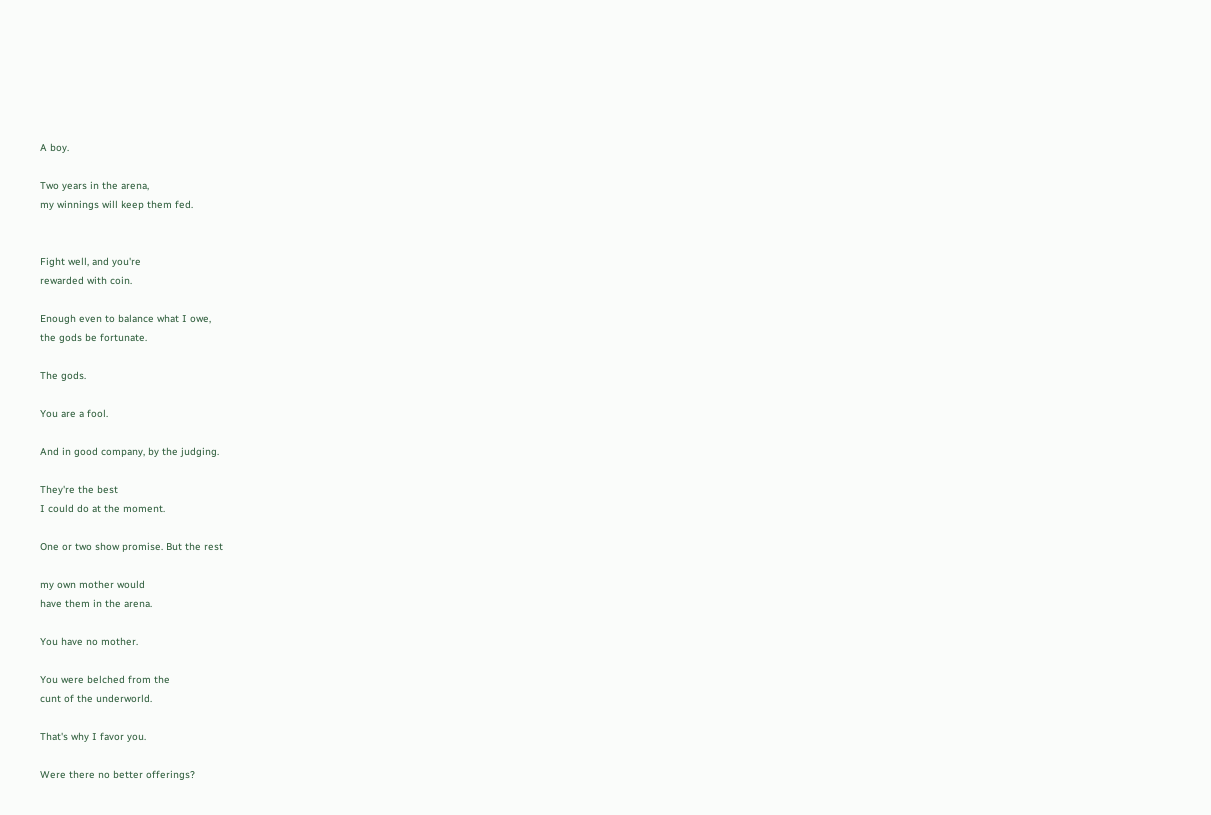A boy.

Two years in the arena,
my winnings will keep them fed.


Fight well, and you're
rewarded with coin.

Enough even to balance what I owe,
the gods be fortunate.

The gods.

You are a fool.

And in good company, by the judging.

They're the best
I could do at the moment.

One or two show promise. But the rest

my own mother would
have them in the arena.

You have no mother.

You were belched from the
cunt of the underworld.

That's why I favor you.

Were there no better offerings?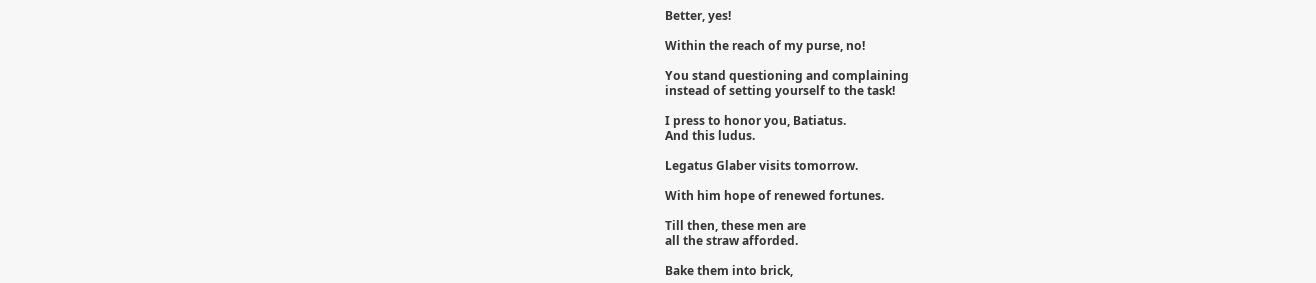Better, yes!

Within the reach of my purse, no!

You stand questioning and complaining
instead of setting yourself to the task!

I press to honor you, Batiatus.
And this ludus.

Legatus Glaber visits tomorrow.

With him hope of renewed fortunes.

Till then, these men are
all the straw afforded.

Bake them into brick,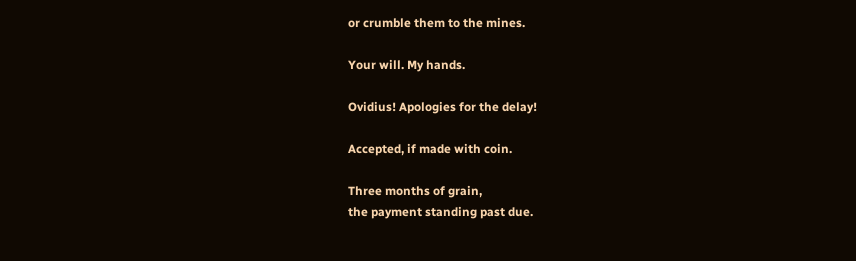or crumble them to the mines.

Your will. My hands.

Ovidius! Apologies for the delay!

Accepted, if made with coin.

Three months of grain,
the payment standing past due.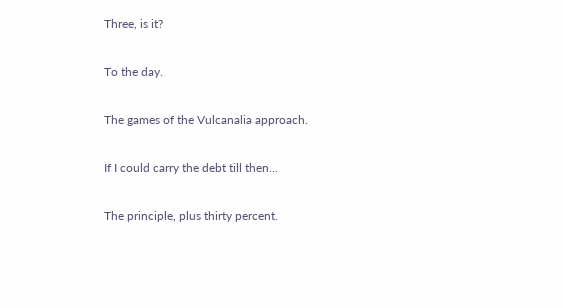Three, is it?

To the day.

The games of the Vulcanalia approach.

If I could carry the debt till then...

The principle, plus thirty percent.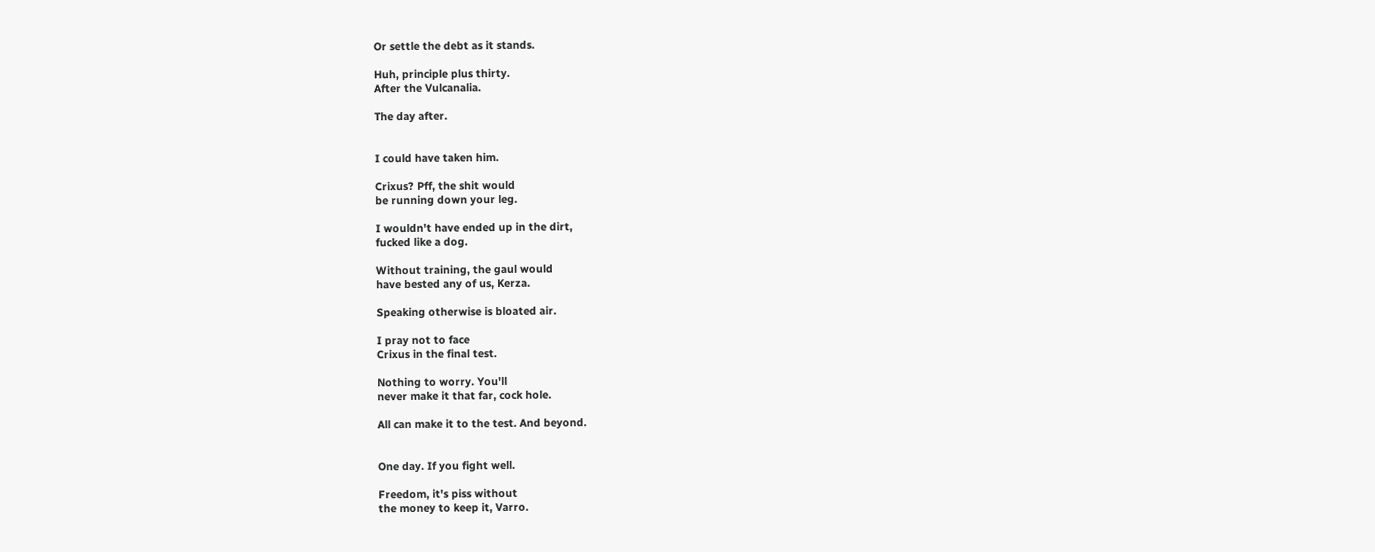Or settle the debt as it stands.

Huh, principle plus thirty.
After the Vulcanalia.

The day after.


I could have taken him.

Crixus? Pff, the shit would
be running down your leg.

I wouldn't have ended up in the dirt,
fucked like a dog.

Without training, the gaul would
have bested any of us, Kerza.

Speaking otherwise is bloated air.

I pray not to face
Crixus in the final test.

Nothing to worry. You'll
never make it that far, cock hole.

All can make it to the test. And beyond.


One day. If you fight well.

Freedom, it's piss without
the money to keep it, Varro.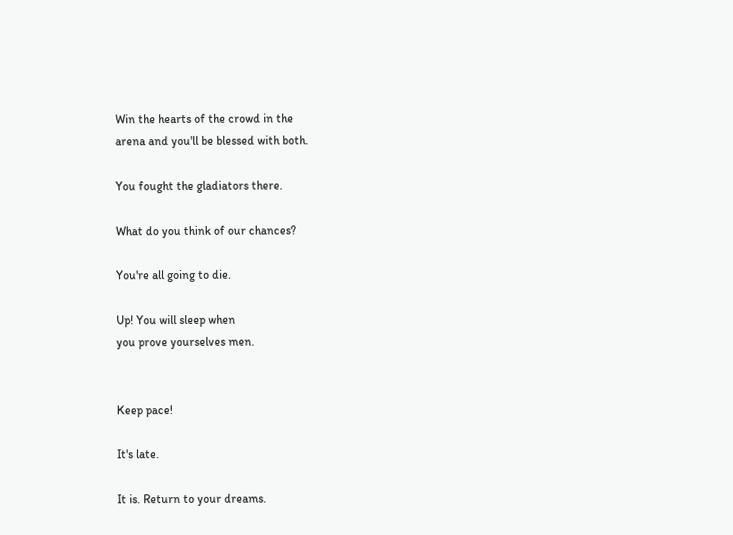Win the hearts of the crowd in the
arena and you'll be blessed with both.

You fought the gladiators there.

What do you think of our chances?

You're all going to die.

Up! You will sleep when
you prove yourselves men.


Keep pace!

It's late.

It is. Return to your dreams.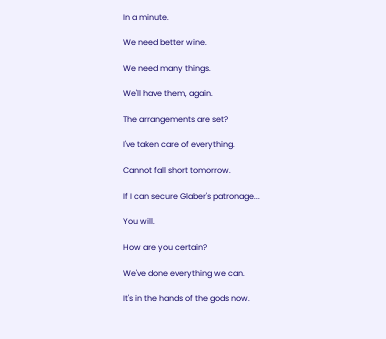In a minute.

We need better wine.

We need many things.

We'll have them, again.

The arrangements are set?

I've taken care of everything.

Cannot fall short tomorrow.

If I can secure Glaber's patronage...

You will.

How are you certain?

We've done everything we can.

It's in the hands of the gods now.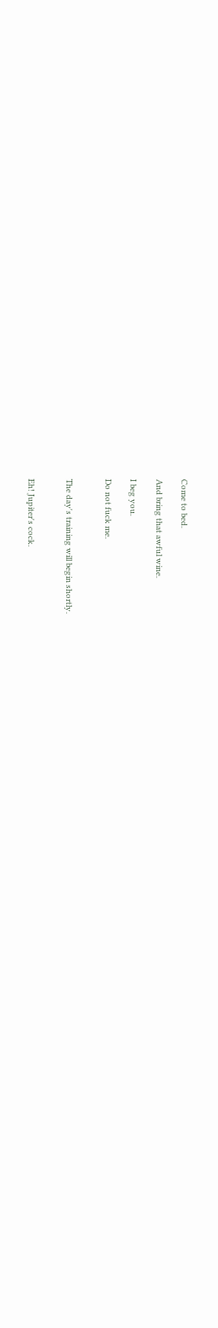Come to bed.

And bring that awful wine.

I beg you.

Do not fuck me.


The day's training will begin shortly.


Eh! Jupiter's cock.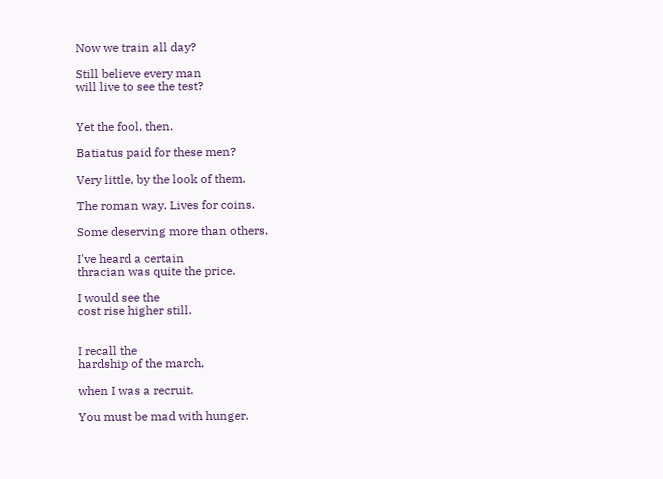Now we train all day?

Still believe every man
will live to see the test?


Yet the fool, then.

Batiatus paid for these men?

Very little, by the look of them.

The roman way. Lives for coins.

Some deserving more than others.

I've heard a certain
thracian was quite the price.

I would see the
cost rise higher still.


I recall the
hardship of the march,

when I was a recruit.

You must be mad with hunger.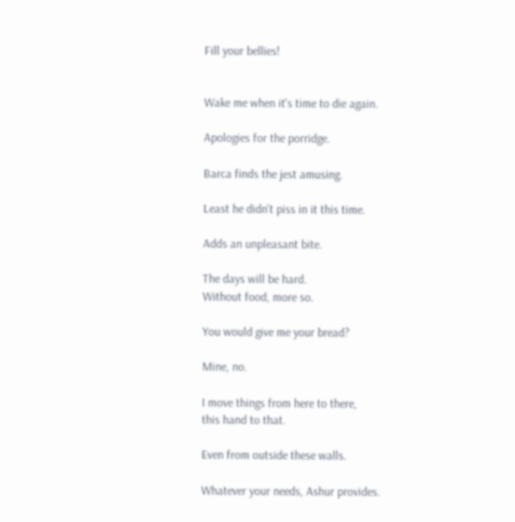Fill your bellies!


Wake me when it's time to die again.

Apologies for the porridge.

Barca finds the jest amusing.

Least he didn't piss in it this time.

Adds an unpleasant bite.

The days will be hard.
Without food, more so.

You would give me your bread?

Mine, no.

I move things from here to there,
this hand to that.

Even from outside these walls.

Whatever your needs, Ashur provides.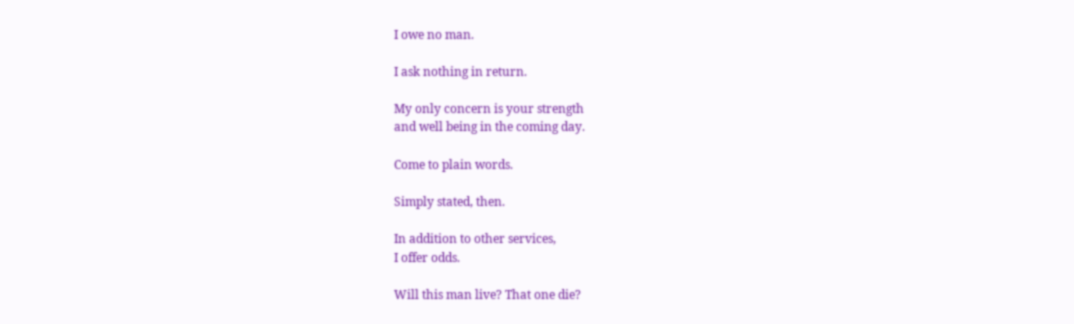I owe no man.

I ask nothing in return.

My only concern is your strength
and well being in the coming day.

Come to plain words.

Simply stated, then.

In addition to other services,
I offer odds.

Will this man live? That one die?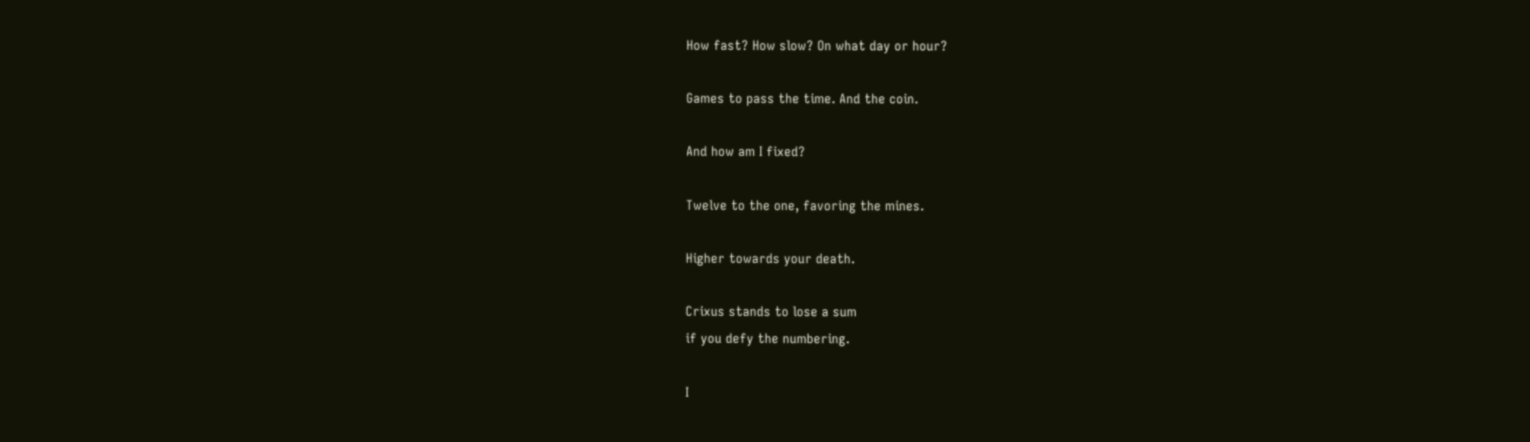How fast? How slow? On what day or hour?

Games to pass the time. And the coin.

And how am I fixed?

Twelve to the one, favoring the mines.

Higher towards your death.

Crixus stands to lose a sum
if you defy the numbering.

I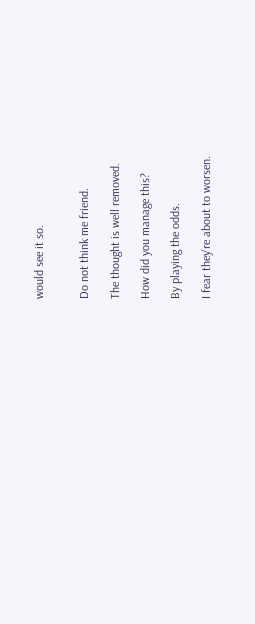would see it so.


Do not think me friend.

The thought is well removed.

How did you manage this?

By playing the odds.

I fear they're about to worsen.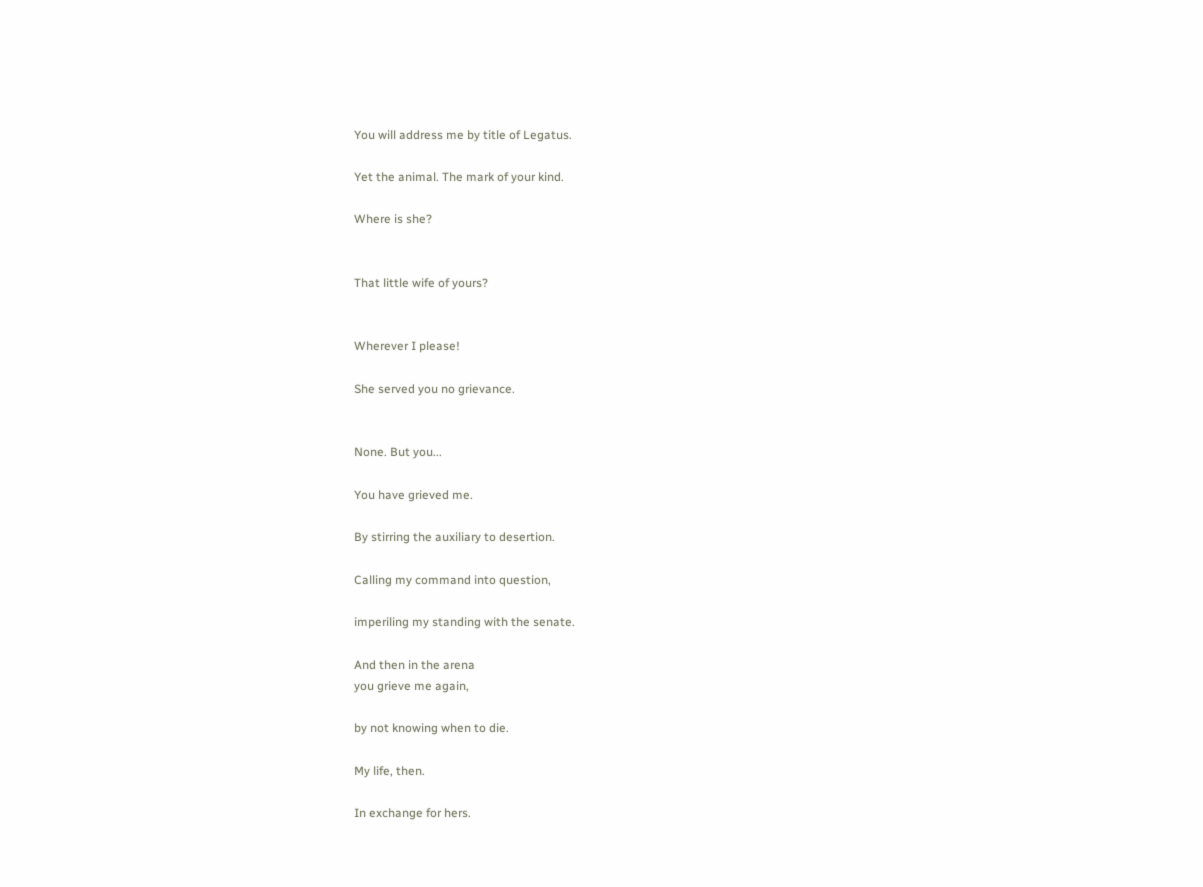You will address me by title of Legatus.

Yet the animal. The mark of your kind.

Where is she?


That little wife of yours?


Wherever I please!

She served you no grievance.


None. But you...

You have grieved me.

By stirring the auxiliary to desertion.

Calling my command into question,

imperiling my standing with the senate.

And then in the arena
you grieve me again,

by not knowing when to die.

My life, then.

In exchange for hers.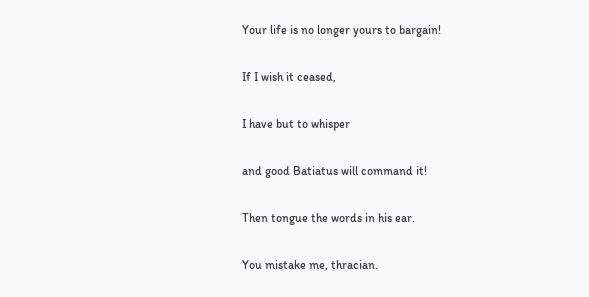Your life is no longer yours to bargain!

If I wish it ceased,

I have but to whisper

and good Batiatus will command it!

Then tongue the words in his ear.

You mistake me, thracian.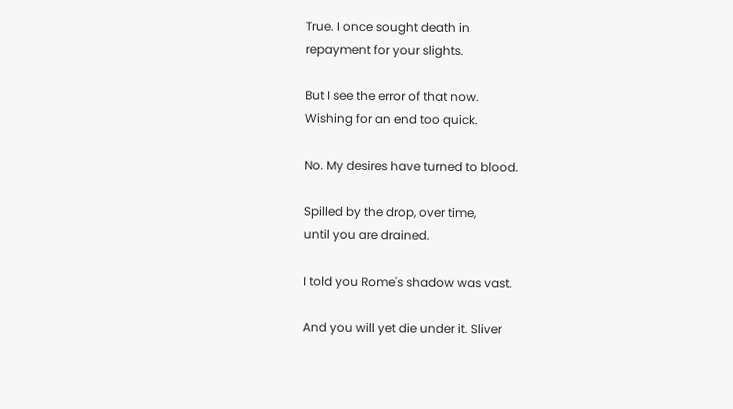True. I once sought death in
repayment for your slights.

But I see the error of that now.
Wishing for an end too quick.

No. My desires have turned to blood.

Spilled by the drop, over time,
until you are drained.

I told you Rome's shadow was vast.

And you will yet die under it. Sliver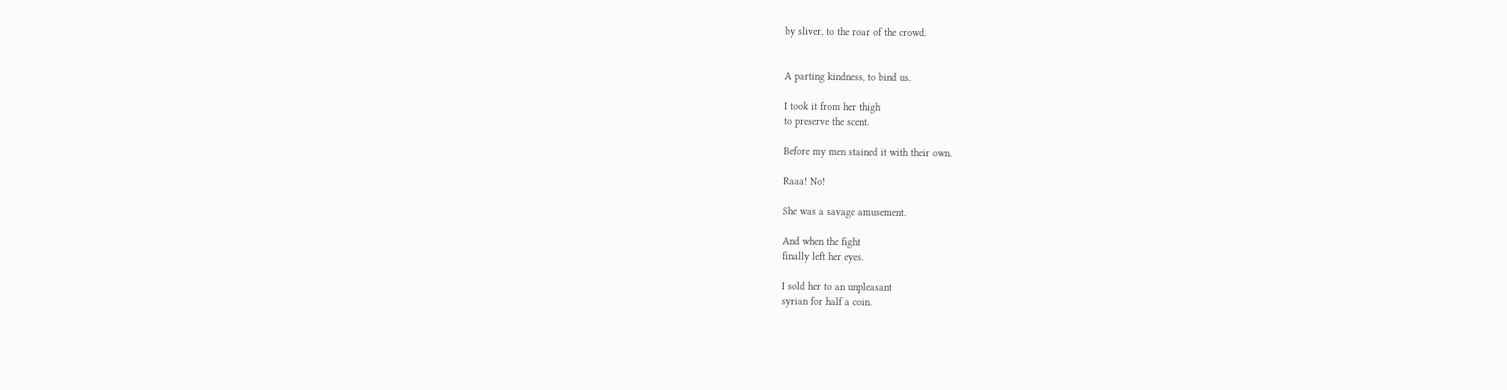by sliver, to the roar of the crowd.


A parting kindness, to bind us.

I took it from her thigh
to preserve the scent.

Before my men stained it with their own.

Raaa! No!

She was a savage amusement.

And when the fight
finally left her eyes.

I sold her to an unpleasant
syrian for half a coin.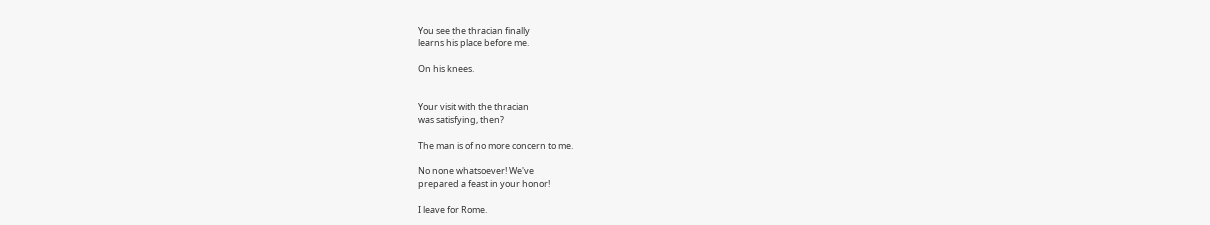You see the thracian finally
learns his place before me.

On his knees.


Your visit with the thracian
was satisfying, then?

The man is of no more concern to me.

No none whatsoever! We've
prepared a feast in your honor!

I leave for Rome.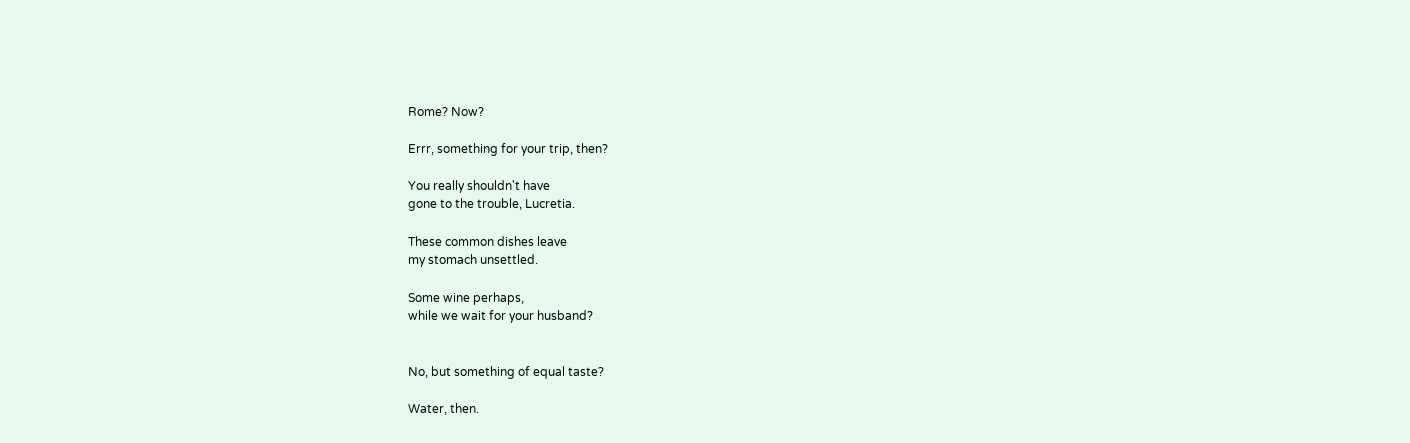Rome? Now?

Errr, something for your trip, then?

You really shouldn't have
gone to the trouble, Lucretia.

These common dishes leave
my stomach unsettled.

Some wine perhaps,
while we wait for your husband?


No, but something of equal taste?

Water, then.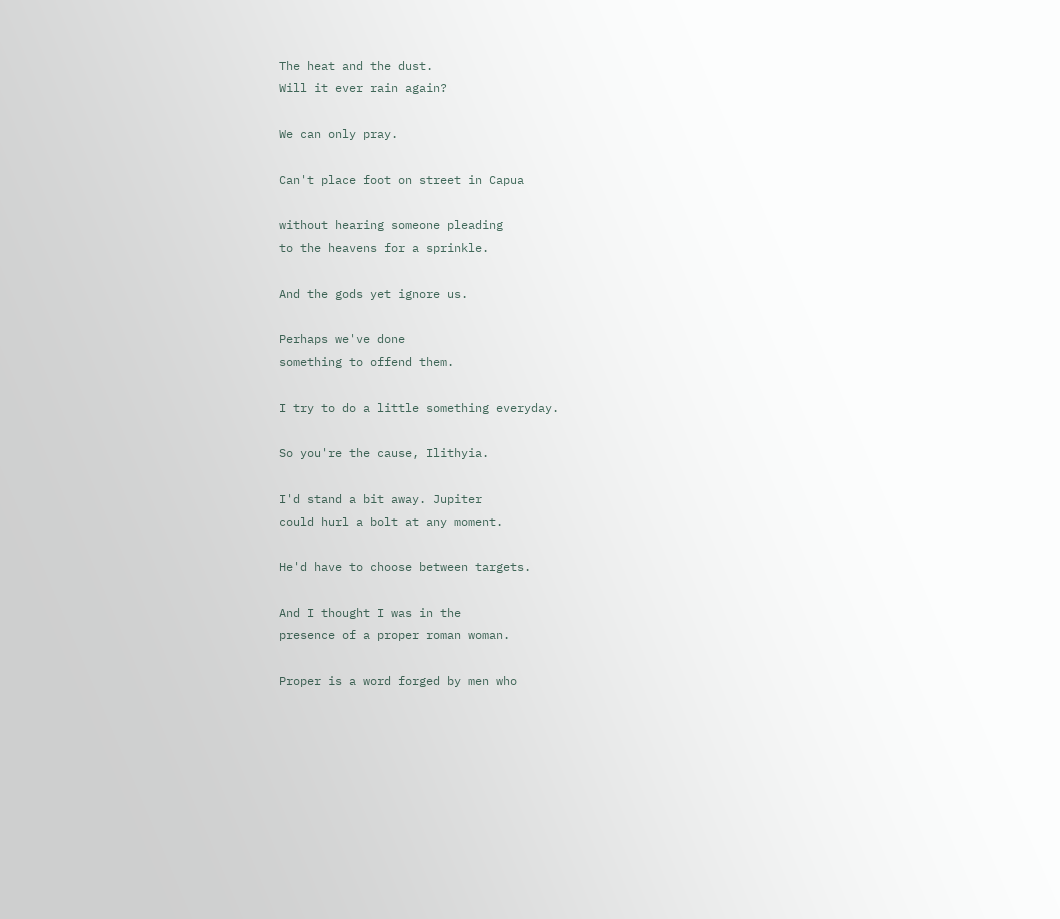The heat and the dust.
Will it ever rain again?

We can only pray.

Can't place foot on street in Capua

without hearing someone pleading
to the heavens for a sprinkle.

And the gods yet ignore us.

Perhaps we've done
something to offend them.

I try to do a little something everyday.

So you're the cause, Ilithyia.

I'd stand a bit away. Jupiter
could hurl a bolt at any moment.

He'd have to choose between targets.

And I thought I was in the
presence of a proper roman woman.

Proper is a word forged by men who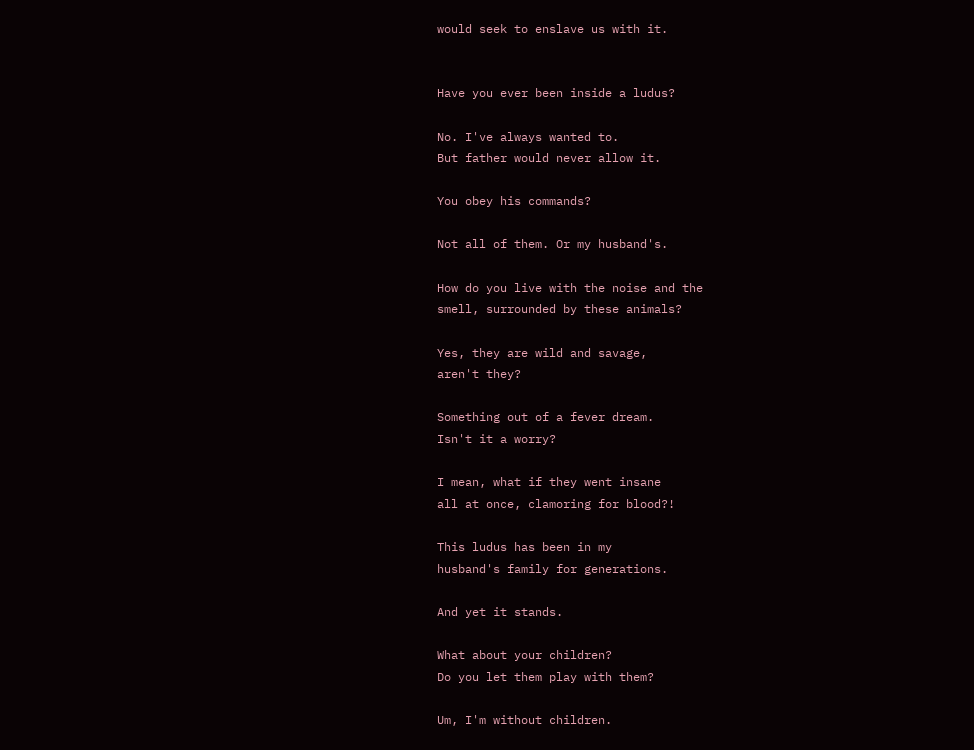would seek to enslave us with it.


Have you ever been inside a ludus?

No. I've always wanted to.
But father would never allow it.

You obey his commands?

Not all of them. Or my husband's.

How do you live with the noise and the
smell, surrounded by these animals?

Yes, they are wild and savage,
aren't they?

Something out of a fever dream.
Isn't it a worry?

I mean, what if they went insane
all at once, clamoring for blood?!

This ludus has been in my
husband's family for generations.

And yet it stands.

What about your children?
Do you let them play with them?

Um, I'm without children.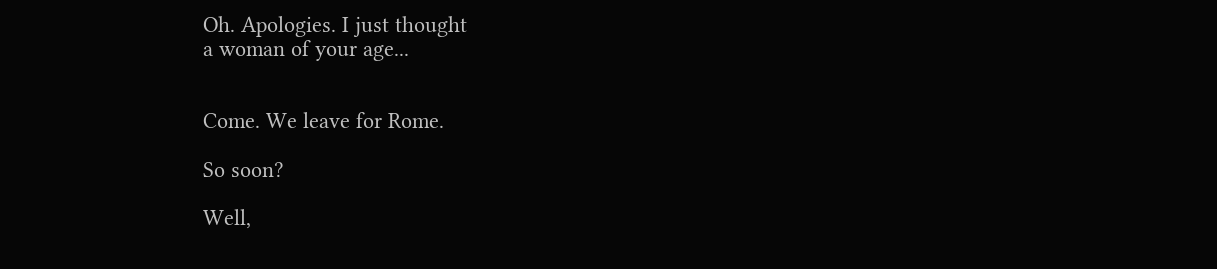Oh. Apologies. I just thought
a woman of your age...


Come. We leave for Rome.

So soon?

Well,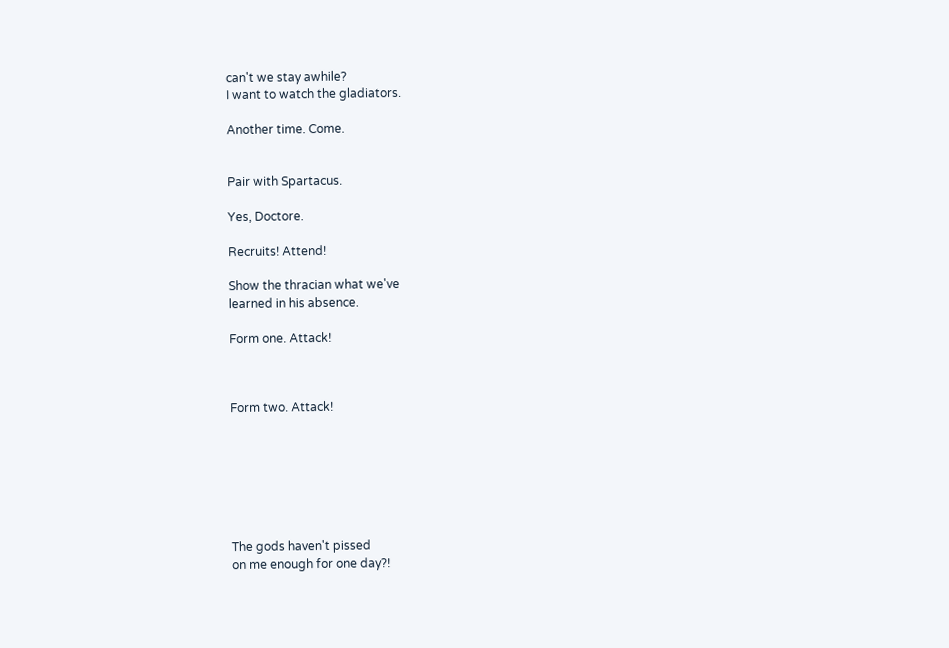can't we stay awhile?
I want to watch the gladiators.

Another time. Come.


Pair with Spartacus.

Yes, Doctore.

Recruits! Attend!

Show the thracian what we've
learned in his absence.

Form one. Attack!



Form two. Attack!







The gods haven't pissed
on me enough for one day?!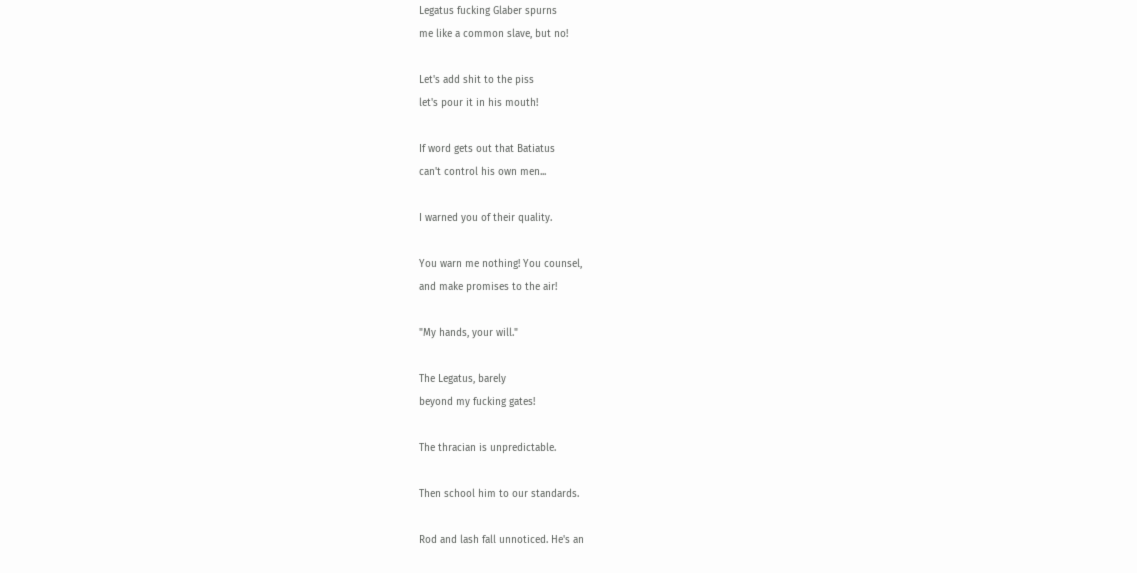Legatus fucking Glaber spurns
me like a common slave, but no!

Let's add shit to the piss
let's pour it in his mouth!

If word gets out that Batiatus
can't control his own men...

I warned you of their quality.

You warn me nothing! You counsel,
and make promises to the air!

"My hands, your will."

The Legatus, barely
beyond my fucking gates!

The thracian is unpredictable.

Then school him to our standards.

Rod and lash fall unnoticed. He's an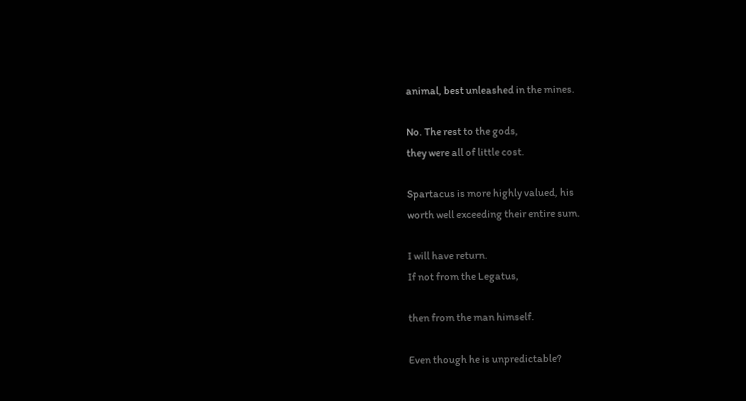animal, best unleashed in the mines.

No. The rest to the gods,
they were all of little cost.

Spartacus is more highly valued, his
worth well exceeding their entire sum.

I will have return.
If not from the Legatus,

then from the man himself.

Even though he is unpredictable?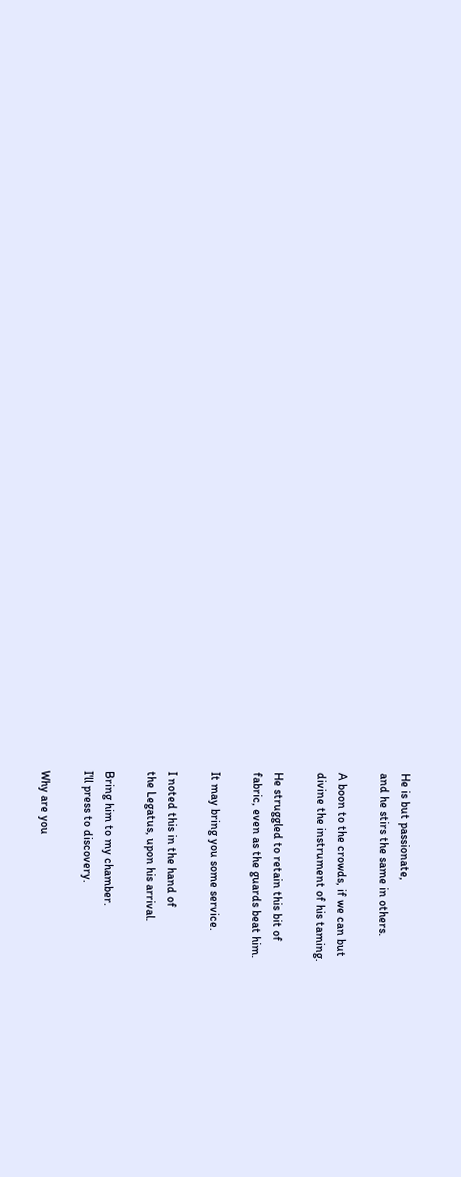He is but passionate,
and he stirs the same in others.

A boon to the crowds, if we can but
divine the instrument of his taming.

He struggled to retain this bit of
fabric, even as the guards beat him.

It may bring you some service.

I noted this in the hand of
the Legatus, upon his arrival.

Bring him to my chamber.
I'll press to discovery.

Why are you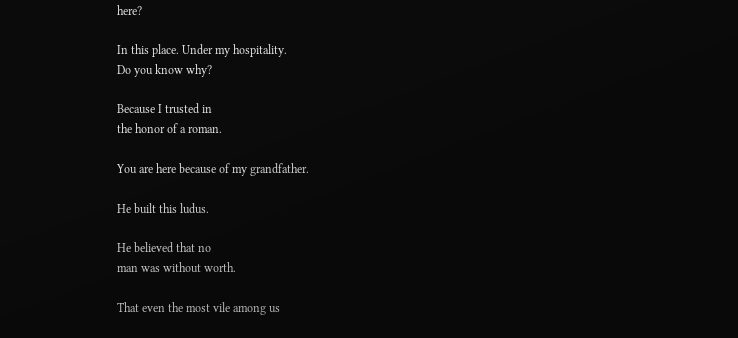here?

In this place. Under my hospitality.
Do you know why?

Because I trusted in
the honor of a roman.

You are here because of my grandfather.

He built this ludus.

He believed that no
man was without worth.

That even the most vile among us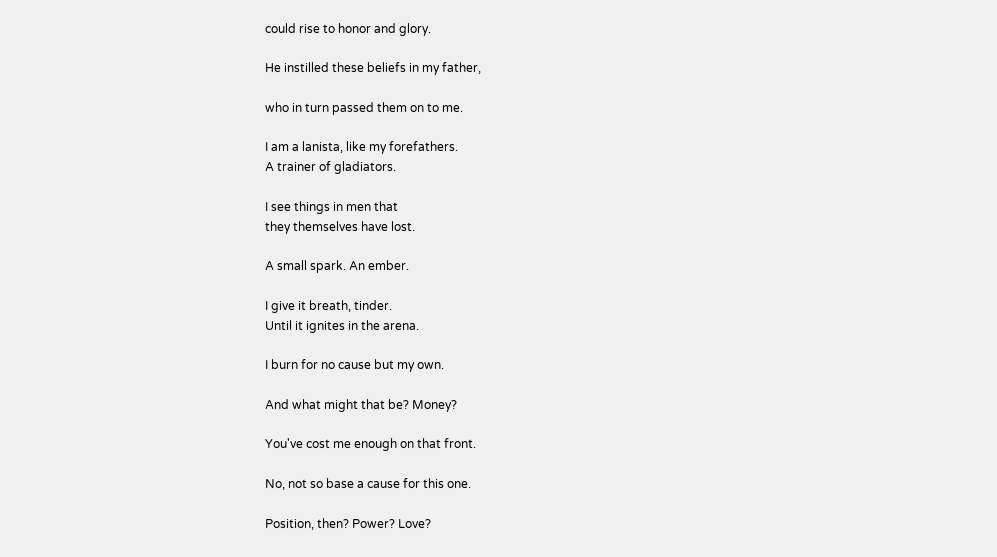could rise to honor and glory.

He instilled these beliefs in my father,

who in turn passed them on to me.

I am a lanista, like my forefathers.
A trainer of gladiators.

I see things in men that
they themselves have lost.

A small spark. An ember.

I give it breath, tinder.
Until it ignites in the arena.

I burn for no cause but my own.

And what might that be? Money?

You've cost me enough on that front.

No, not so base a cause for this one.

Position, then? Power? Love?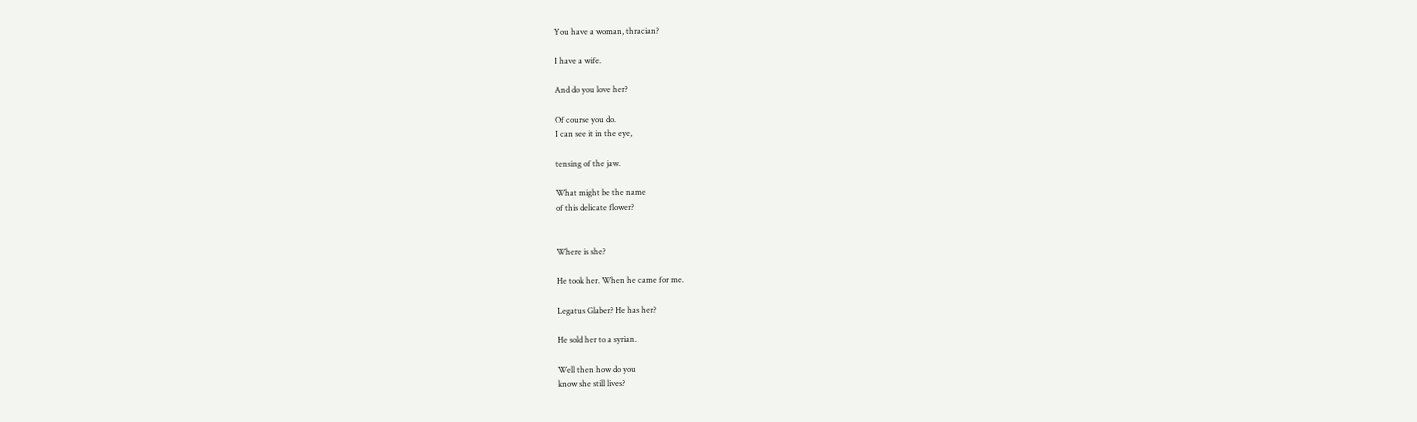You have a woman, thracian?

I have a wife.

And do you love her?

Of course you do.
I can see it in the eye,

tensing of the jaw.

What might be the name
of this delicate flower?


Where is she?

He took her. When he came for me.

Legatus Glaber? He has her?

He sold her to a syrian.

Well then how do you
know she still lives?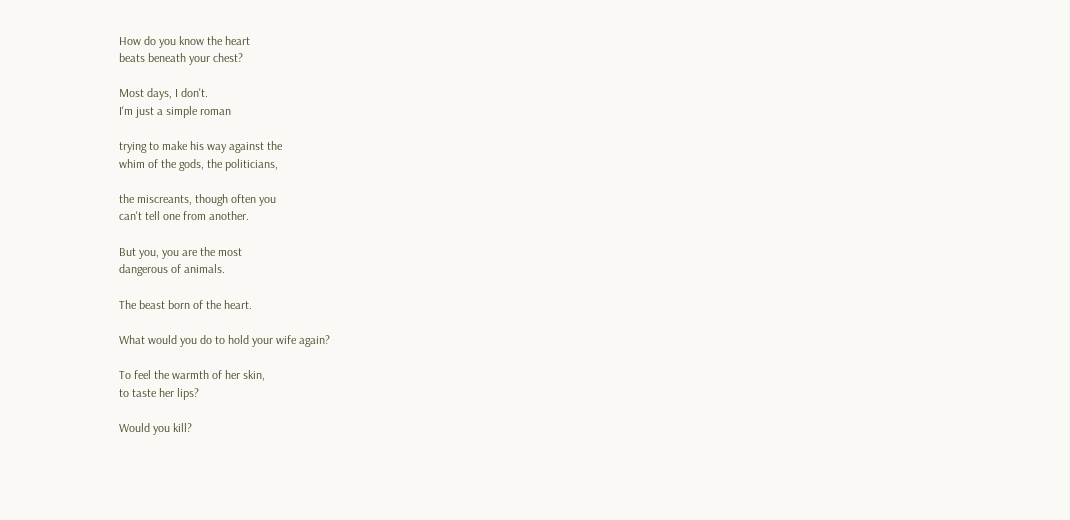How do you know the heart
beats beneath your chest?

Most days, I don't.
I'm just a simple roman

trying to make his way against the
whim of the gods, the politicians,

the miscreants, though often you
can't tell one from another.

But you, you are the most
dangerous of animals.

The beast born of the heart.

What would you do to hold your wife again?

To feel the warmth of her skin,
to taste her lips?

Would you kill?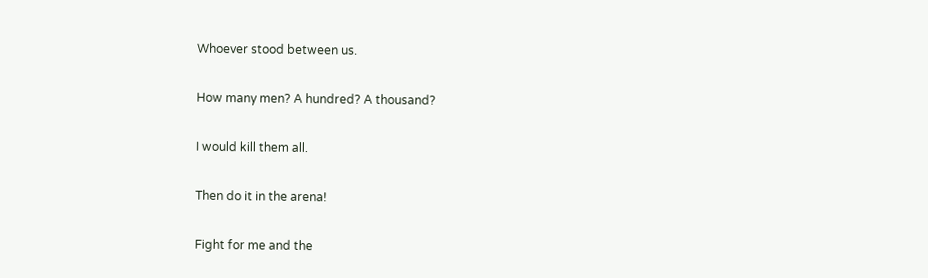Whoever stood between us.

How many men? A hundred? A thousand?

I would kill them all.

Then do it in the arena!

Fight for me and the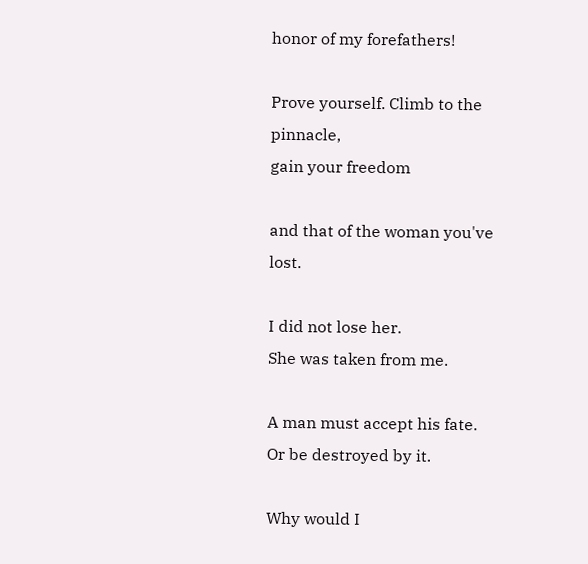honor of my forefathers!

Prove yourself. Climb to the pinnacle,
gain your freedom

and that of the woman you've lost.

I did not lose her.
She was taken from me.

A man must accept his fate.
Or be destroyed by it.

Why would I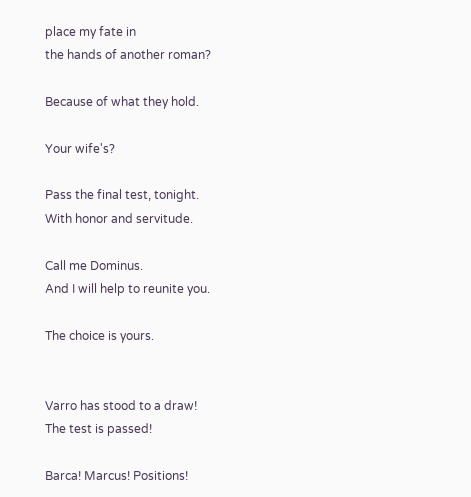place my fate in
the hands of another roman?

Because of what they hold.

Your wife's?

Pass the final test, tonight.
With honor and servitude.

Call me Dominus.
And I will help to reunite you.

The choice is yours.


Varro has stood to a draw!
The test is passed!

Barca! Marcus! Positions!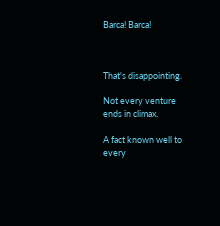Barca! Barca!



That's disappointing.

Not every venture ends in climax.

A fact known well to every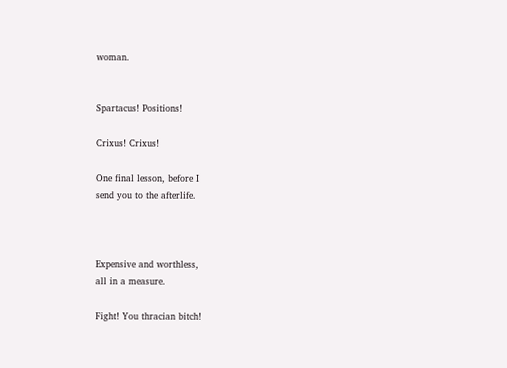woman.


Spartacus! Positions!

Crixus! Crixus!

One final lesson, before I
send you to the afterlife.



Expensive and worthless,
all in a measure.

Fight! You thracian bitch!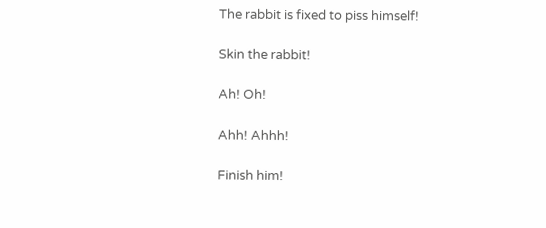The rabbit is fixed to piss himself!

Skin the rabbit!

Ah! Oh!

Ahh! Ahhh!

Finish him!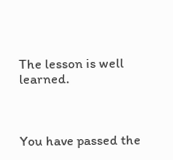The lesson is well learned.



You have passed the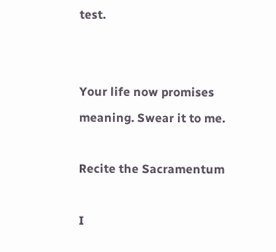test.


Your life now promises
meaning. Swear it to me.

Recite the Sacramentum

I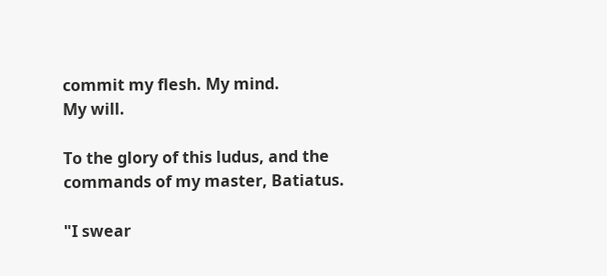commit my flesh. My mind.
My will.

To the glory of this ludus, and the
commands of my master, Batiatus.

"I swear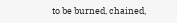to be burned, chained,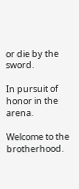or die by the sword.

In pursuit of honor in the arena.

Welcome to the brotherhood.